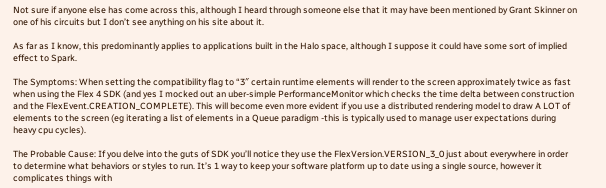Not sure if anyone else has come across this, although I heard through someone else that it may have been mentioned by Grant Skinner on one of his circuits but I don’t see anything on his site about it.

As far as I know, this predominantly applies to applications built in the Halo space, although I suppose it could have some sort of implied effect to Spark.

The Symptoms: When setting the compatibility flag to “3″ certain runtime elements will render to the screen approximately twice as fast when using the Flex 4 SDK (and yes I mocked out an uber-simple PerformanceMonitor which checks the time delta between construction and the FlexEvent.CREATION_COMPLETE). This will become even more evident if you use a distributed rendering model to draw A LOT of elements to the screen (eg iterating a list of elements in a Queue paradigm -this is typically used to manage user expectations during heavy cpu cycles).

The Probable Cause: If you delve into the guts of SDK you’ll notice they use the FlexVersion.VERSION_3_0 just about everywhere in order to determine what behaviors or styles to run. It’s 1 way to keep your software platform up to date using a single source, however it complicates things with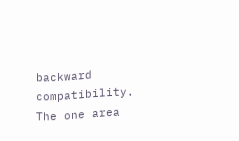backward compatibility. The one area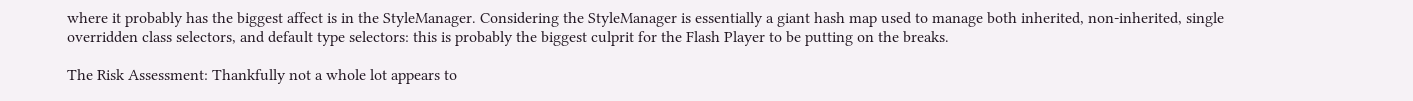where it probably has the biggest affect is in the StyleManager. Considering the StyleManager is essentially a giant hash map used to manage both inherited, non-inherited, single overridden class selectors, and default type selectors: this is probably the biggest culprit for the Flash Player to be putting on the breaks.

The Risk Assessment: Thankfully not a whole lot appears to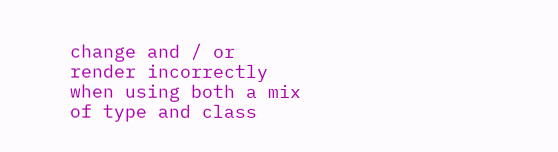change and / or render incorrectly when using both a mix of type and class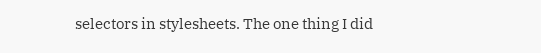selectors in stylesheets. The one thing I did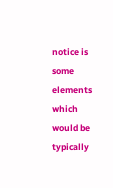notice is some elements which would be typically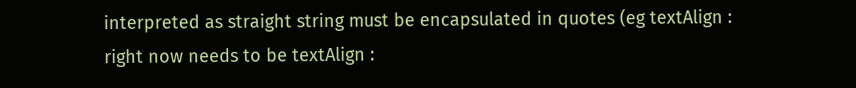interpreted as straight string must be encapsulated in quotes (eg textAlign : right now needs to be textAlign :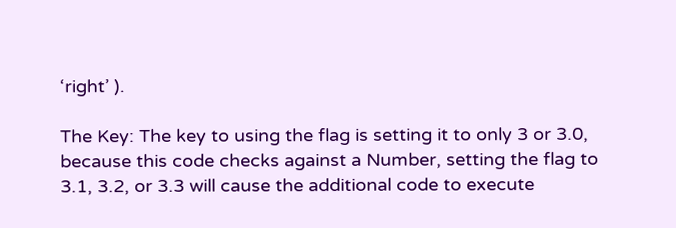‘right’ ).

The Key: The key to using the flag is setting it to only 3 or 3.0, because this code checks against a Number, setting the flag to 3.1, 3.2, or 3.3 will cause the additional code to execute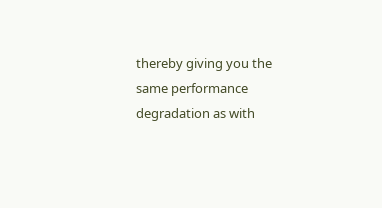thereby giving you the same performance degradation as with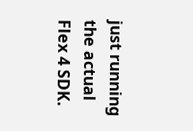just running the actual Flex 4 SDK.